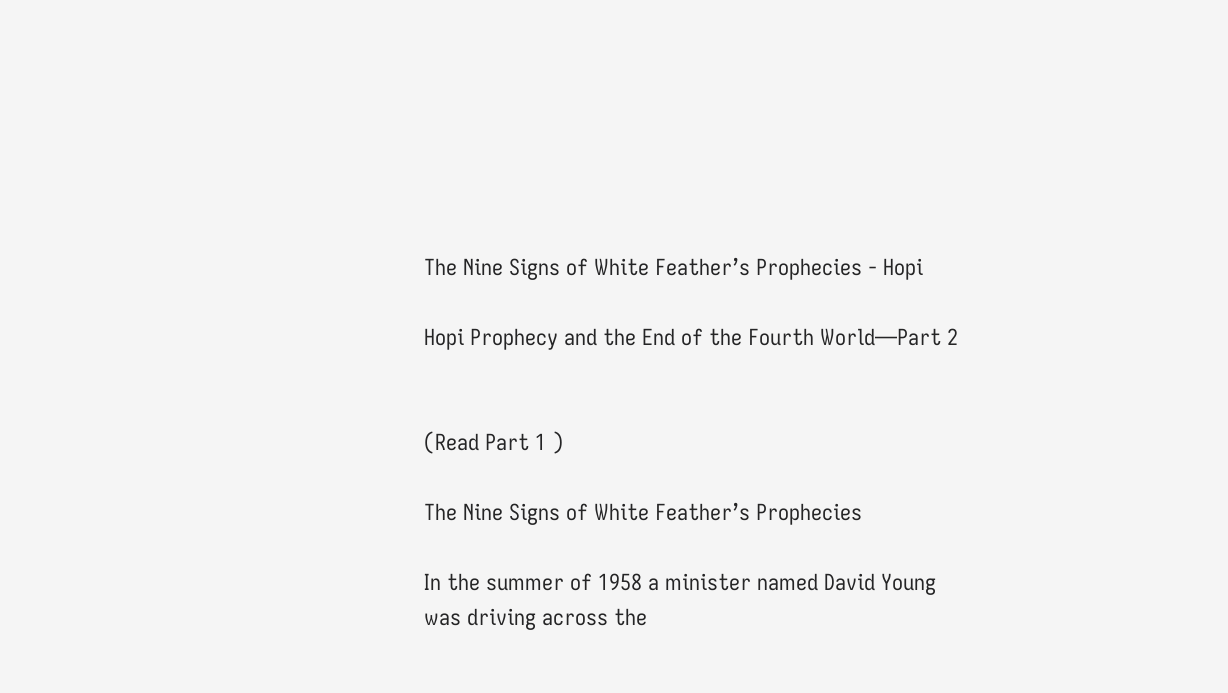The Nine Signs of White Feather’s Prophecies - Hopi

Hopi Prophecy and the End of the Fourth World—Part 2


(Read Part 1 )

The Nine Signs of White Feather’s Prophecies

In the summer of 1958 a minister named David Young was driving across the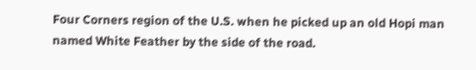Four Corners region of the U.S. when he picked up an old Hopi man named White Feather by the side of the road.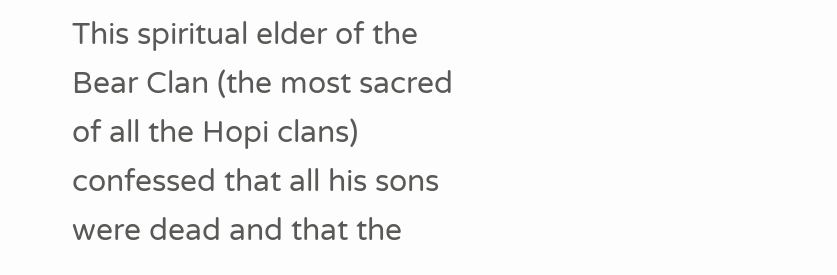This spiritual elder of the Bear Clan (the most sacred of all the Hopi clans) confessed that all his sons were dead and that the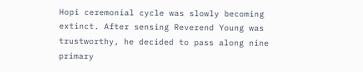Hopi ceremonial cycle was slowly becoming extinct. After sensing Reverend Young was trustworthy, he decided to pass along nine primary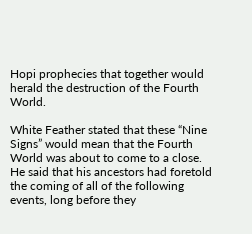Hopi prophecies that together would herald the destruction of the Fourth World.

White Feather stated that these “Nine Signs” would mean that the Fourth World was about to come to a close. He said that his ancestors had foretold the coming of all of the following events, long before they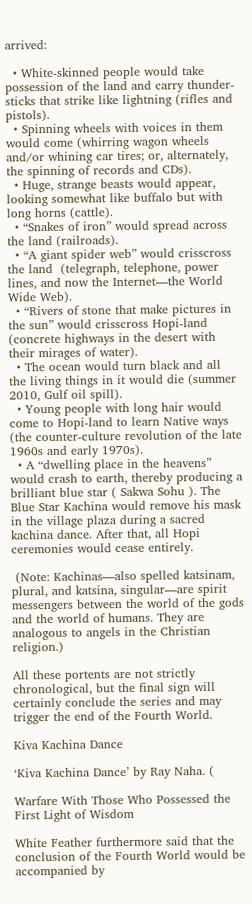arrived:

  • White-skinned people would take possession of the land and carry thunder-sticks that strike like lightning (rifles and pistols).
  • Spinning wheels with voices in them would come (whirring wagon wheels and/or whining car tires; or, alternately, the spinning of records and CDs).
  • Huge, strange beasts would appear, looking somewhat like buffalo but with long horns (cattle).
  • “Snakes of iron” would spread across the land (railroads).
  • “A giant spider web” would crisscross the land  (telegraph, telephone, power lines, and now the Internet—the World Wide Web).
  • “Rivers of stone that make pictures in the sun” would crisscross Hopi-land (concrete highways in the desert with their mirages of water).
  • The ocean would turn black and all the living things in it would die (summer 2010, Gulf oil spill).
  • Young people with long hair would come to Hopi-land to learn Native ways (the counter-culture revolution of the late 1960s and early 1970s).
  • A “dwelling place in the heavens” would crash to earth, thereby producing a brilliant blue star ( Sakwa Sohu ). The Blue Star Kachina would remove his mask in the village plaza during a sacred kachina dance. After that, all Hopi ceremonies would cease entirely.

 (Note: Kachinas—also spelled katsinam, plural, and katsina, singular—are spirit messengers between the world of the gods and the world of humans. They are analogous to angels in the Christian religion.)

All these portents are not strictly chronological, but the final sign will certainly conclude the series and may trigger the end of the Fourth World.

Kiva Kachina Dance

‘Kiva Kachina Dance’ by Ray Naha. (

Warfare With Those Who Possessed the First Light of Wisdom

White Feather furthermore said that the conclusion of the Fourth World would be accompanied by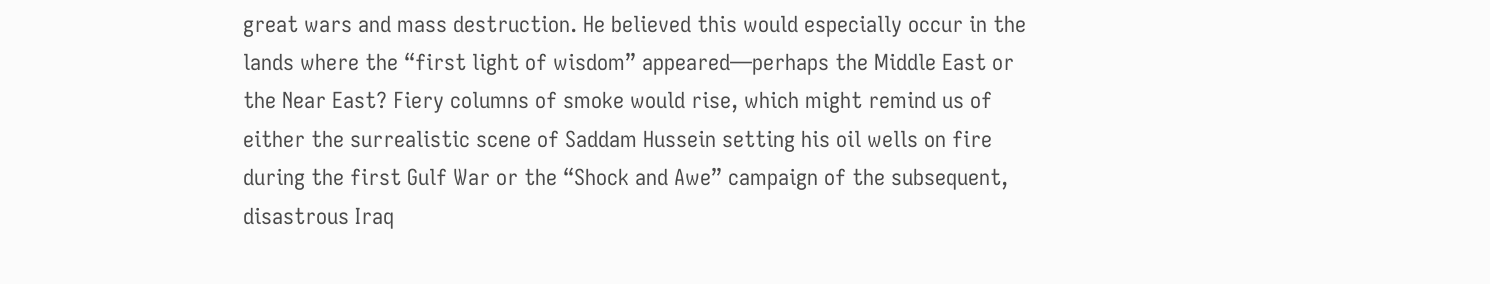great wars and mass destruction. He believed this would especially occur in the lands where the “first light of wisdom” appeared—perhaps the Middle East or the Near East? Fiery columns of smoke would rise, which might remind us of either the surrealistic scene of Saddam Hussein setting his oil wells on fire during the first Gulf War or the “Shock and Awe” campaign of the subsequent, disastrous Iraq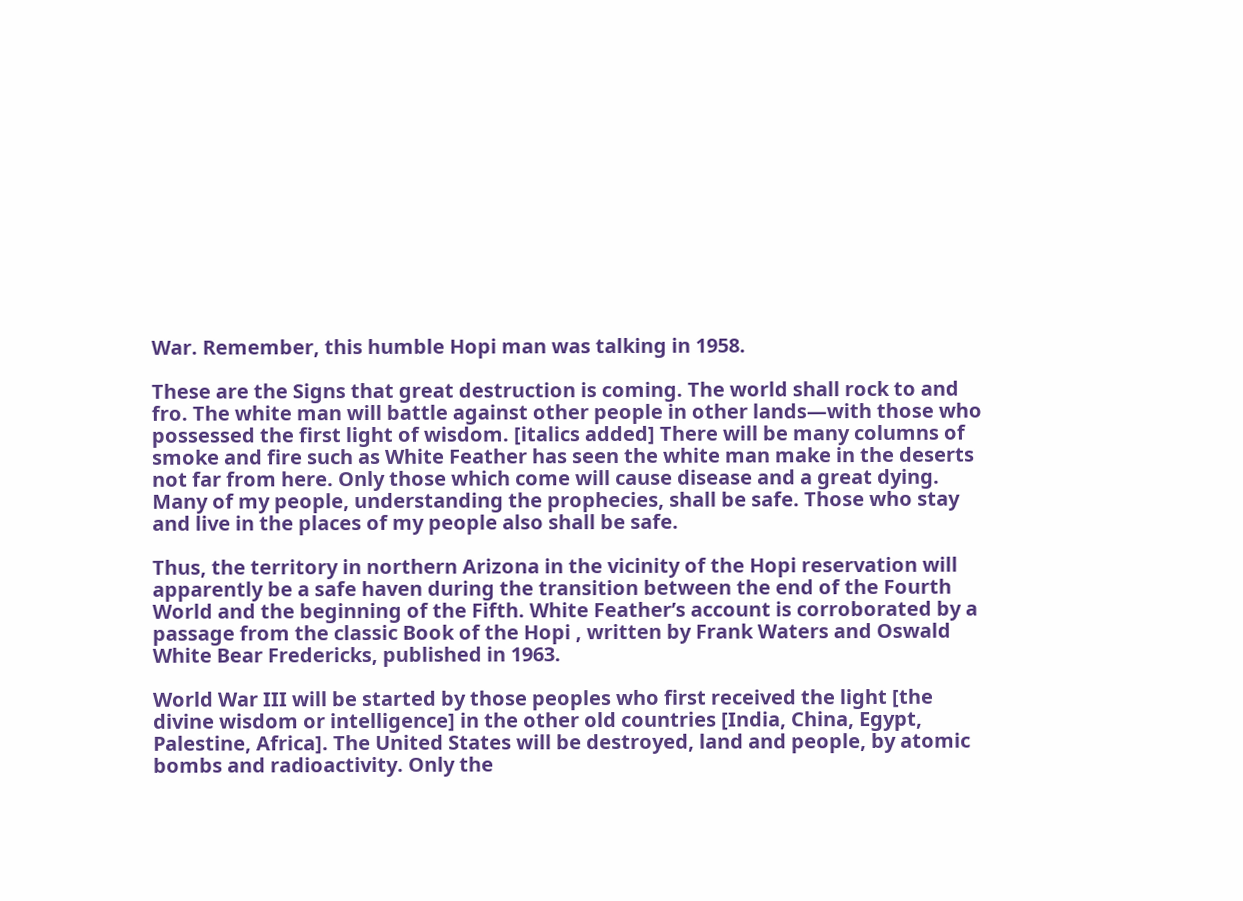War. Remember, this humble Hopi man was talking in 1958.

These are the Signs that great destruction is coming. The world shall rock to and fro. The white man will battle against other people in other lands—with those who possessed the first light of wisdom. [italics added] There will be many columns of smoke and fire such as White Feather has seen the white man make in the deserts not far from here. Only those which come will cause disease and a great dying. Many of my people, understanding the prophecies, shall be safe. Those who stay and live in the places of my people also shall be safe.

Thus, the territory in northern Arizona in the vicinity of the Hopi reservation will apparently be a safe haven during the transition between the end of the Fourth World and the beginning of the Fifth. White Feather’s account is corroborated by a passage from the classic Book of the Hopi , written by Frank Waters and Oswald White Bear Fredericks, published in 1963.

World War III will be started by those peoples who first received the light [the divine wisdom or intelligence] in the other old countries [India, China, Egypt, Palestine, Africa]. The United States will be destroyed, land and people, by atomic bombs and radioactivity. Only the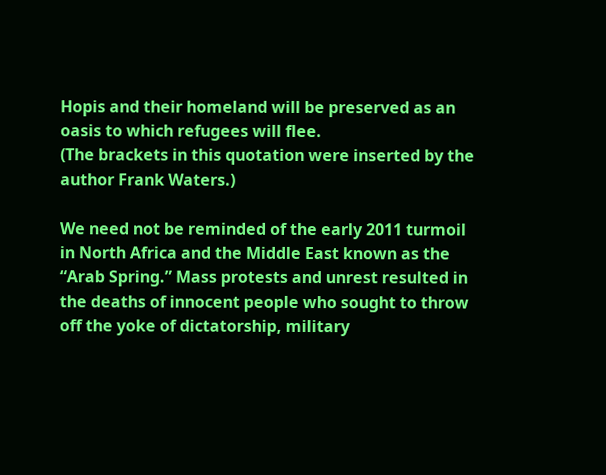Hopis and their homeland will be preserved as an oasis to which refugees will flee.
(The brackets in this quotation were inserted by the author Frank Waters.)

We need not be reminded of the early 2011 turmoil in North Africa and the Middle East known as the “Arab Spring.” Mass protests and unrest resulted in the deaths of innocent people who sought to throw off the yoke of dictatorship, military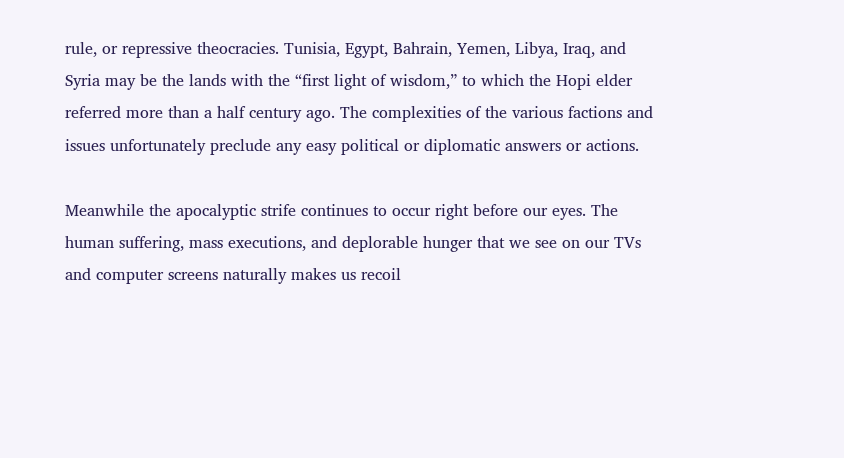rule, or repressive theocracies. Tunisia, Egypt, Bahrain, Yemen, Libya, Iraq, and Syria may be the lands with the “first light of wisdom,” to which the Hopi elder referred more than a half century ago. The complexities of the various factions and issues unfortunately preclude any easy political or diplomatic answers or actions.

Meanwhile the apocalyptic strife continues to occur right before our eyes. The human suffering, mass executions, and deplorable hunger that we see on our TVs and computer screens naturally makes us recoil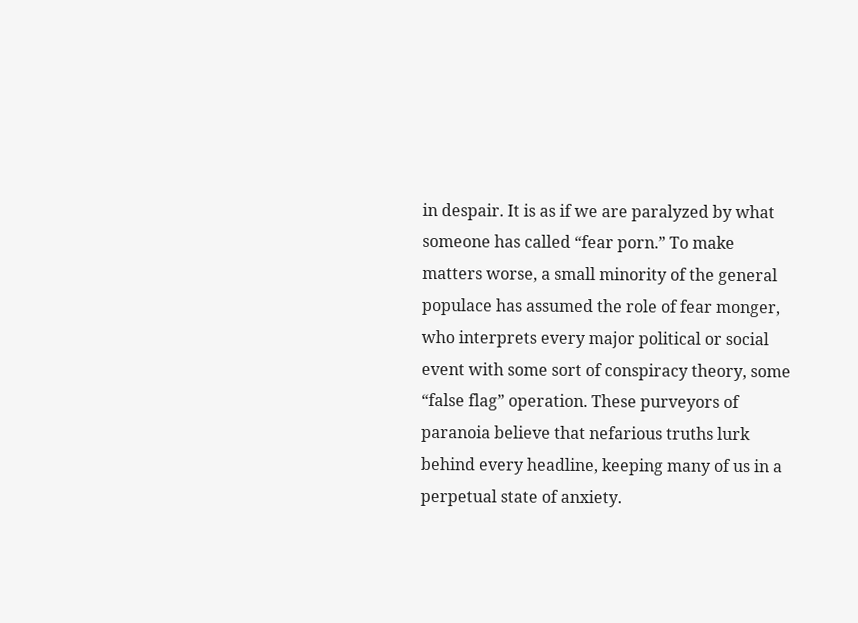in despair. It is as if we are paralyzed by what someone has called “fear porn.” To make matters worse, a small minority of the general populace has assumed the role of fear monger, who interprets every major political or social event with some sort of conspiracy theory, some “false flag” operation. These purveyors of paranoia believe that nefarious truths lurk behind every headline, keeping many of us in a perpetual state of anxiety.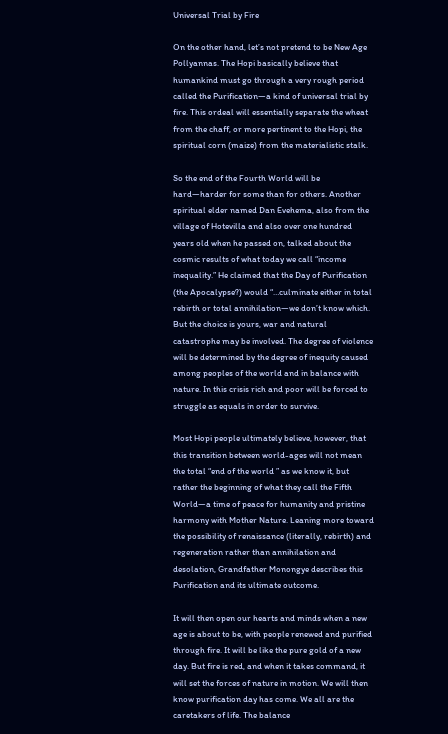Universal Trial by Fire

On the other hand, let’s not pretend to be New Age Pollyannas. The Hopi basically believe that humankind must go through a very rough period called the Purification—a kind of universal trial by fire. This ordeal will essentially separate the wheat from the chaff, or more pertinent to the Hopi, the spiritual corn (maize) from the materialistic stalk.

So the end of the Fourth World will be hard—harder for some than for others. Another spiritual elder named Dan Evehema, also from the village of Hotevilla and also over one hundred years old when he passed on, talked about the cosmic results of what today we call “income inequality.” He claimed that the Day of Purification (the Apocalypse?) would “…culminate either in total rebirth or total annihilation—we don’t know which. But the choice is yours, war and natural catastrophe may be involved. The degree of violence will be determined by the degree of inequity caused among peoples of the world and in balance with nature. In this crisis rich and poor will be forced to struggle as equals in order to survive.

Most Hopi people ultimately believe, however, that this transition between world-ages will not mean the total “end of the world ” as we know it, but rather the beginning of what they call the Fifth World—a time of peace for humanity and pristine harmony with Mother Nature. Leaning more toward the possibility of renaissance (literally, rebirth) and regeneration rather than annihilation and desolation, Grandfather Monongye describes this Purification and its ultimate outcome.

It will then open our hearts and minds when a new age is about to be, with people renewed and purified through fire. It will be like the pure gold of a new day. But fire is red, and when it takes command, it will set the forces of nature in motion. We will then know purification day has come. We all are the caretakers of life. The balance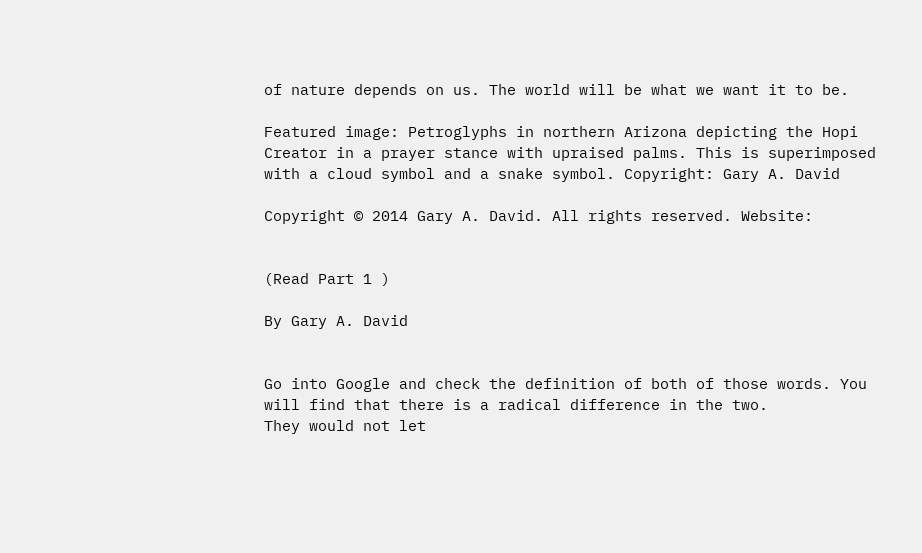of nature depends on us. The world will be what we want it to be.

Featured image: Petroglyphs in northern Arizona depicting the Hopi Creator in a prayer stance with upraised palms. This is superimposed with a cloud symbol and a snake symbol. Copyright: Gary A. David

Copyright © 2014 Gary A. David. All rights reserved. Website:


(Read Part 1 )

By Gary A. David


Go into Google and check the definition of both of those words. You will find that there is a radical difference in the two.
They would not let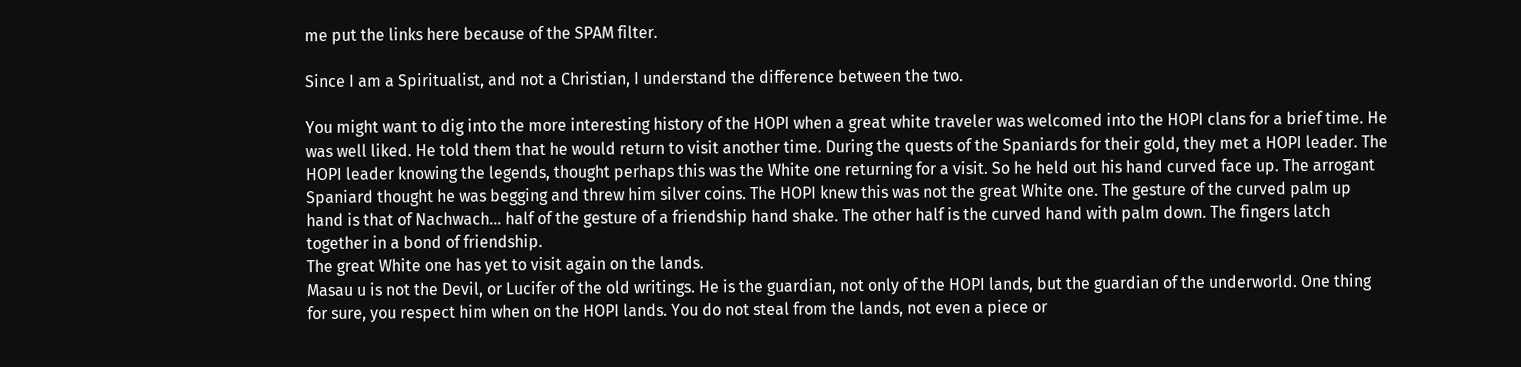me put the links here because of the SPAM filter.

Since I am a Spiritualist, and not a Christian, I understand the difference between the two.

You might want to dig into the more interesting history of the HOPI when a great white traveler was welcomed into the HOPI clans for a brief time. He was well liked. He told them that he would return to visit another time. During the quests of the Spaniards for their gold, they met a HOPI leader. The HOPI leader knowing the legends, thought perhaps this was the White one returning for a visit. So he held out his hand curved face up. The arrogant Spaniard thought he was begging and threw him silver coins. The HOPI knew this was not the great White one. The gesture of the curved palm up hand is that of Nachwach... half of the gesture of a friendship hand shake. The other half is the curved hand with palm down. The fingers latch together in a bond of friendship.
The great White one has yet to visit again on the lands.
Masau u is not the Devil, or Lucifer of the old writings. He is the guardian, not only of the HOPI lands, but the guardian of the underworld. One thing for sure, you respect him when on the HOPI lands. You do not steal from the lands, not even a piece or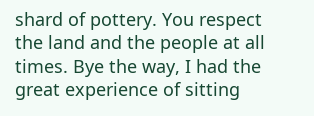shard of pottery. You respect the land and the people at all times. Bye the way, I had the great experience of sitting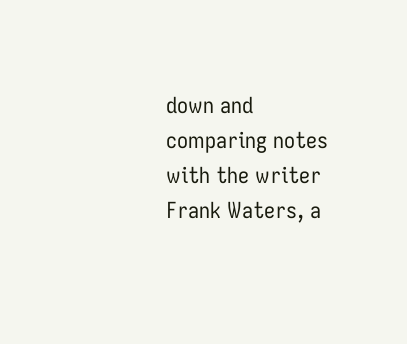down and comparing notes with the writer Frank Waters, a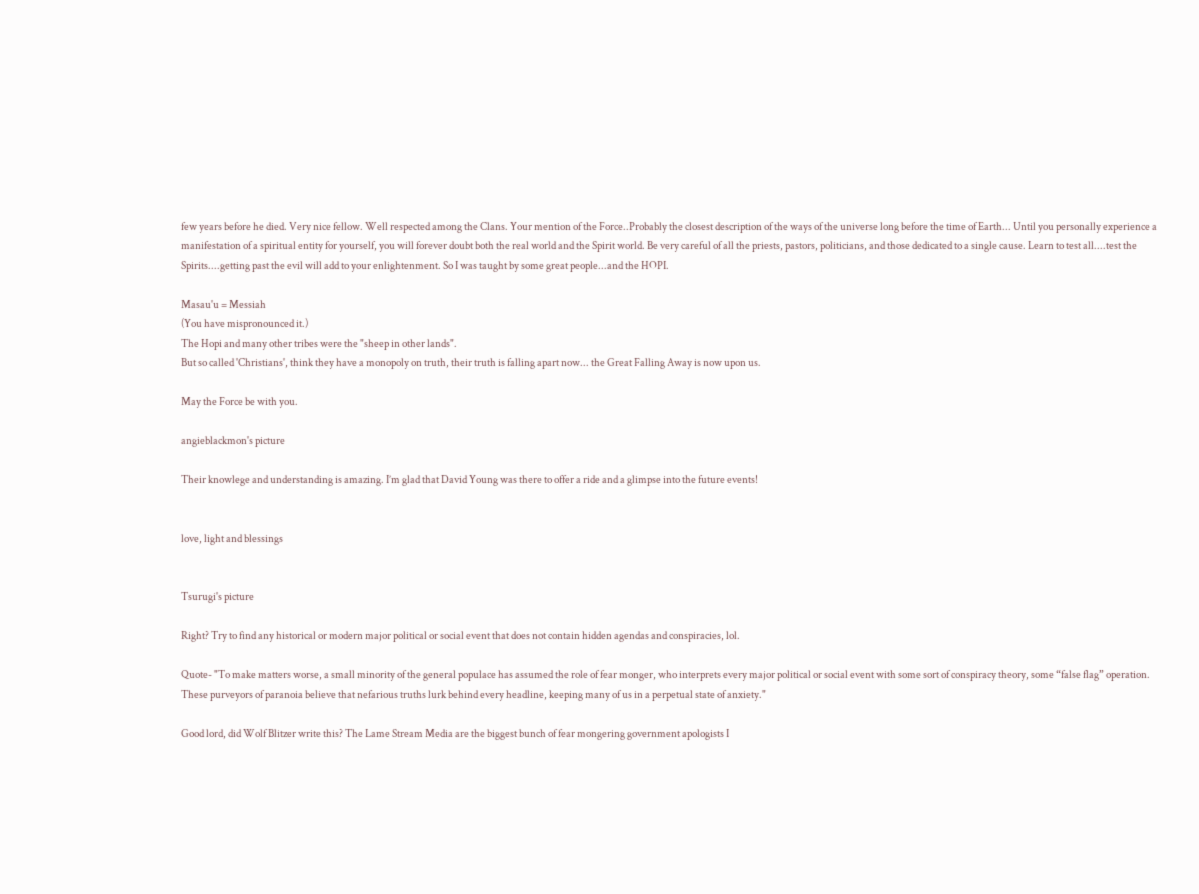few years before he died. Very nice fellow. Well respected among the Clans. Your mention of the Force..Probably the closest description of the ways of the universe long before the time of Earth... Until you personally experience a manifestation of a spiritual entity for yourself, you will forever doubt both the real world and the Spirit world. Be very careful of all the priests, pastors, politicians, and those dedicated to a single cause. Learn to test all....test the Spirits....getting past the evil will add to your enlightenment. So I was taught by some great people...and the HOPI.

Masau'u = Messiah
(You have mispronounced it.)
The Hopi and many other tribes were the "sheep in other lands".
But so called 'Christians', think they have a monopoly on truth, their truth is falling apart now... the Great Falling Away is now upon us.

May the Force be with you.

angieblackmon's picture

Their knowlege and understanding is amazing. I’m glad that David Young was there to offer a ride and a glimpse into the future events!


love, light and blessings


Tsurugi's picture

Right? Try to find any historical or modern major political or social event that does not contain hidden agendas and conspiracies, lol.

Quote- "To make matters worse, a small minority of the general populace has assumed the role of fear monger, who interprets every major political or social event with some sort of conspiracy theory, some “false flag” operation. These purveyors of paranoia believe that nefarious truths lurk behind every headline, keeping many of us in a perpetual state of anxiety."

Good lord, did Wolf Blitzer write this? The Lame Stream Media are the biggest bunch of fear mongering government apologists I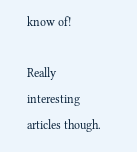know of!

Really interesting articles though.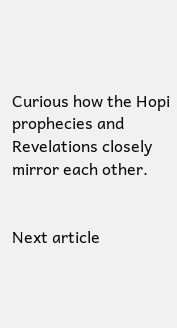Curious how the Hopi prophecies and Revelations closely mirror each other.


Next article